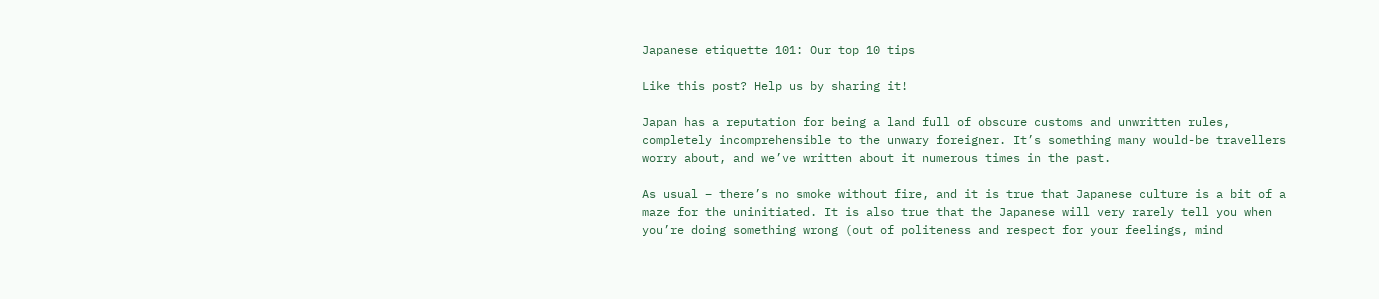Japanese etiquette 101: Our top 10 tips

Like this post? Help us by sharing it!

Japan has a reputation for being a land full of obscure customs and unwritten rules, completely incomprehensible to the unwary foreigner. It’s something many would-be travellers worry about, and we’ve written about it numerous times in the past.

As usual – there’s no smoke without fire, and it is true that Japanese culture is a bit of a maze for the uninitiated. It is also true that the Japanese will very rarely tell you when you’re doing something wrong (out of politeness and respect for your feelings, mind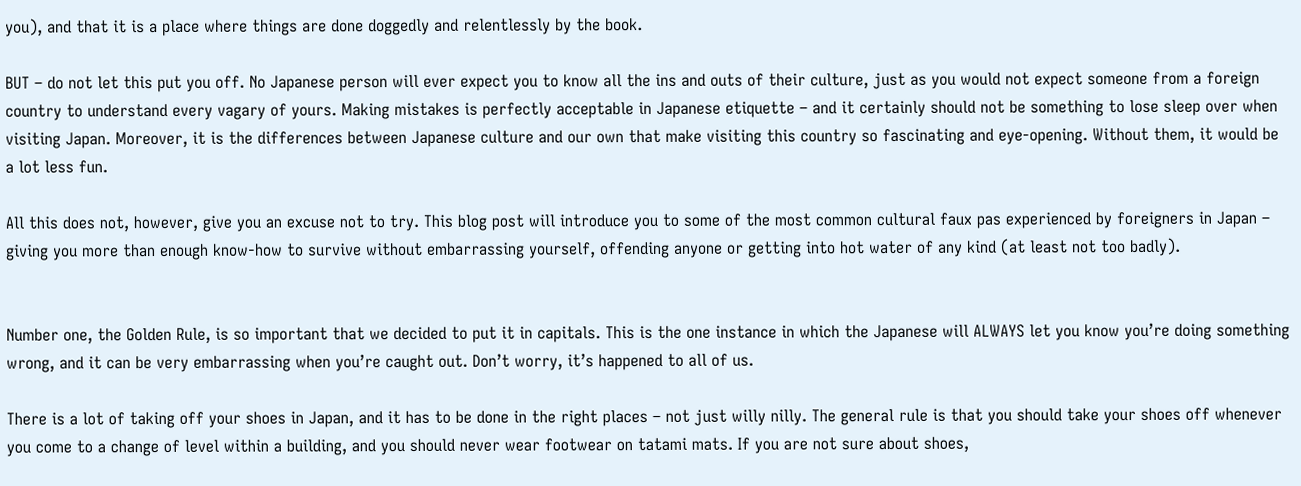you), and that it is a place where things are done doggedly and relentlessly by the book.

BUT – do not let this put you off. No Japanese person will ever expect you to know all the ins and outs of their culture, just as you would not expect someone from a foreign country to understand every vagary of yours. Making mistakes is perfectly acceptable in Japanese etiquette – and it certainly should not be something to lose sleep over when visiting Japan. Moreover, it is the differences between Japanese culture and our own that make visiting this country so fascinating and eye-opening. Without them, it would be a lot less fun.

All this does not, however, give you an excuse not to try. This blog post will introduce you to some of the most common cultural faux pas experienced by foreigners in Japan – giving you more than enough know-how to survive without embarrassing yourself, offending anyone or getting into hot water of any kind (at least not too badly).


Number one, the Golden Rule, is so important that we decided to put it in capitals. This is the one instance in which the Japanese will ALWAYS let you know you’re doing something wrong, and it can be very embarrassing when you’re caught out. Don’t worry, it’s happened to all of us.

There is a lot of taking off your shoes in Japan, and it has to be done in the right places – not just willy nilly. The general rule is that you should take your shoes off whenever you come to a change of level within a building, and you should never wear footwear on tatami mats. If you are not sure about shoes,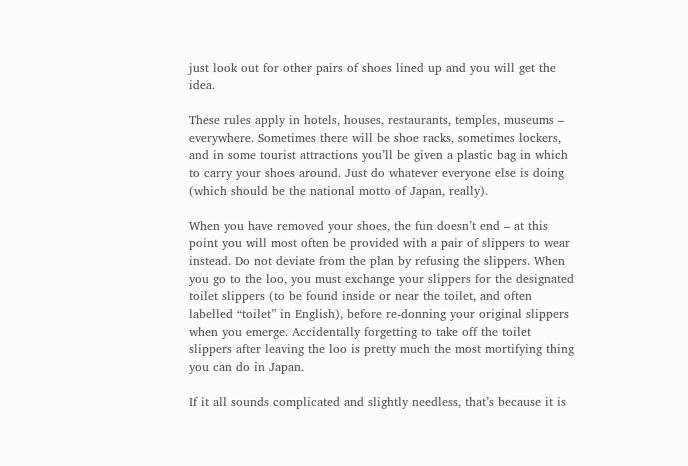just look out for other pairs of shoes lined up and you will get the idea.

These rules apply in hotels, houses, restaurants, temples, museums – everywhere. Sometimes there will be shoe racks, sometimes lockers, and in some tourist attractions you’ll be given a plastic bag in which to carry your shoes around. Just do whatever everyone else is doing (which should be the national motto of Japan, really).

When you have removed your shoes, the fun doesn’t end – at this point you will most often be provided with a pair of slippers to wear instead. Do not deviate from the plan by refusing the slippers. When you go to the loo, you must exchange your slippers for the designated toilet slippers (to be found inside or near the toilet, and often labelled “toilet” in English), before re-donning your original slippers when you emerge. Accidentally forgetting to take off the toilet slippers after leaving the loo is pretty much the most mortifying thing you can do in Japan.

If it all sounds complicated and slightly needless, that’s because it is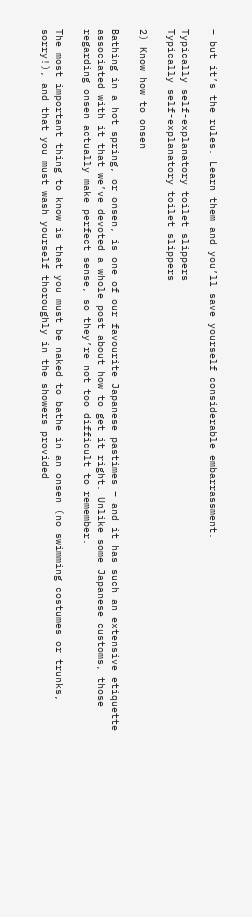– but it’s the rules. Learn them and you’ll save yourself considerable embarrassment.

Typically self-explanatory toilet slippers
Typically self-explanatory toilet slippers

2) Know how to onsen

Bathing in a hot spring, or onsen, is one of our favourite Japanese pastimes – and it has such an extensive etiquette associated with it that we’ve devoted a whole post about how to get it right. Unlike some Japanese customs, those regarding onsen actually make perfect sense, so they’re not too difficult to remember.

The most important thing to know is that you must be naked to bathe in an onsen (no swimming costumes or trunks, sorry!), and that you must wash yourself thoroughly in the showers provided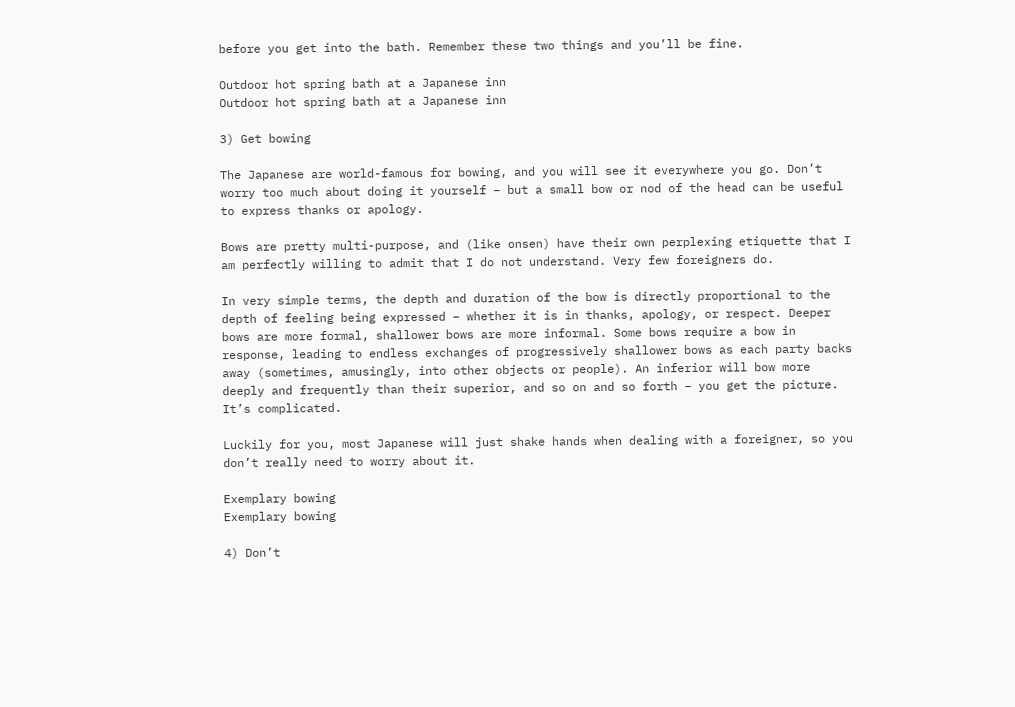before you get into the bath. Remember these two things and you’ll be fine.

Outdoor hot spring bath at a Japanese inn
Outdoor hot spring bath at a Japanese inn

3) Get bowing

The Japanese are world-famous for bowing, and you will see it everywhere you go. Don’t worry too much about doing it yourself – but a small bow or nod of the head can be useful to express thanks or apology.

Bows are pretty multi-purpose, and (like onsen) have their own perplexing etiquette that I am perfectly willing to admit that I do not understand. Very few foreigners do.

In very simple terms, the depth and duration of the bow is directly proportional to the depth of feeling being expressed – whether it is in thanks, apology, or respect. Deeper bows are more formal, shallower bows are more informal. Some bows require a bow in response, leading to endless exchanges of progressively shallower bows as each party backs away (sometimes, amusingly, into other objects or people). An inferior will bow more deeply and frequently than their superior, and so on and so forth – you get the picture. It’s complicated.

Luckily for you, most Japanese will just shake hands when dealing with a foreigner, so you don’t really need to worry about it.

Exemplary bowing
Exemplary bowing

4) Don’t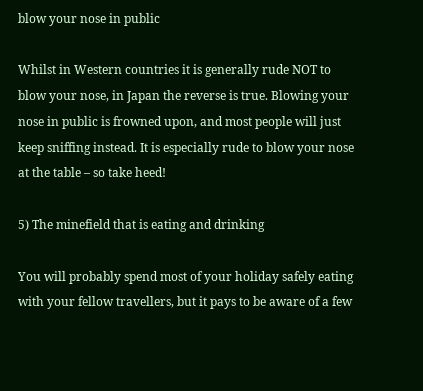blow your nose in public

Whilst in Western countries it is generally rude NOT to blow your nose, in Japan the reverse is true. Blowing your nose in public is frowned upon, and most people will just keep sniffing instead. It is especially rude to blow your nose at the table – so take heed!

5) The minefield that is eating and drinking

You will probably spend most of your holiday safely eating with your fellow travellers, but it pays to be aware of a few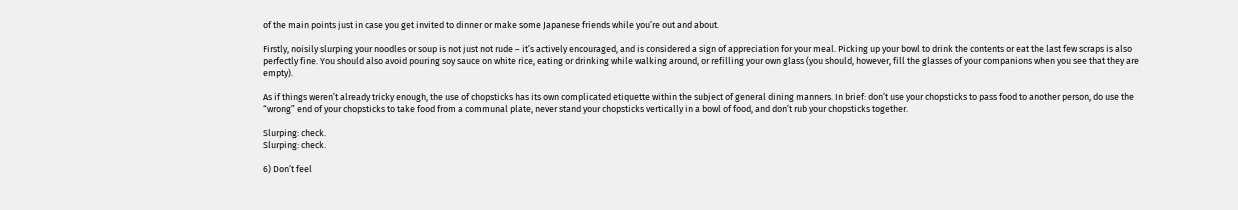of the main points just in case you get invited to dinner or make some Japanese friends while you’re out and about.

Firstly, noisily slurping your noodles or soup is not just not rude – it’s actively encouraged, and is considered a sign of appreciation for your meal. Picking up your bowl to drink the contents or eat the last few scraps is also perfectly fine. You should also avoid pouring soy sauce on white rice, eating or drinking while walking around, or refilling your own glass (you should, however, fill the glasses of your companions when you see that they are empty).

As if things weren’t already tricky enough, the use of chopsticks has its own complicated etiquette within the subject of general dining manners. In brief: don’t use your chopsticks to pass food to another person, do use the “wrong” end of your chopsticks to take food from a communal plate, never stand your chopsticks vertically in a bowl of food, and don’t rub your chopsticks together.

Slurping: check.
Slurping: check.

6) Don’t feel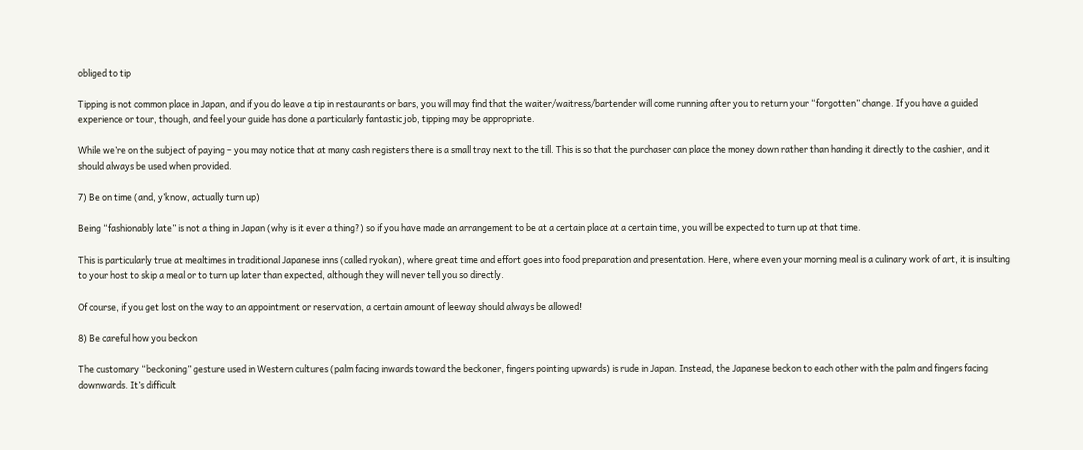obliged to tip

Tipping is not common place in Japan, and if you do leave a tip in restaurants or bars, you will may find that the waiter/waitress/bartender will come running after you to return your “forgotten” change. If you have a guided experience or tour, though, and feel your guide has done a particularly fantastic job, tipping may be appropriate.

While we’re on the subject of paying – you may notice that at many cash registers there is a small tray next to the till. This is so that the purchaser can place the money down rather than handing it directly to the cashier, and it should always be used when provided.

7) Be on time (and, y’know, actually turn up)

Being “fashionably late” is not a thing in Japan (why is it ever a thing?) so if you have made an arrangement to be at a certain place at a certain time, you will be expected to turn up at that time.

This is particularly true at mealtimes in traditional Japanese inns (called ryokan), where great time and effort goes into food preparation and presentation. Here, where even your morning meal is a culinary work of art, it is insulting to your host to skip a meal or to turn up later than expected, although they will never tell you so directly.

Of course, if you get lost on the way to an appointment or reservation, a certain amount of leeway should always be allowed!

8) Be careful how you beckon

The customary “beckoning” gesture used in Western cultures (palm facing inwards toward the beckoner, fingers pointing upwards) is rude in Japan. Instead, the Japanese beckon to each other with the palm and fingers facing downwards. It’s difficult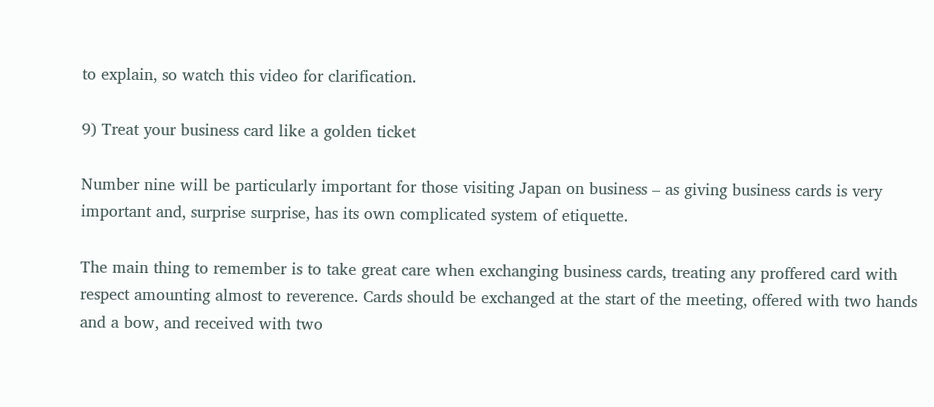to explain, so watch this video for clarification.

9) Treat your business card like a golden ticket

Number nine will be particularly important for those visiting Japan on business – as giving business cards is very important and, surprise surprise, has its own complicated system of etiquette.

The main thing to remember is to take great care when exchanging business cards, treating any proffered card with respect amounting almost to reverence. Cards should be exchanged at the start of the meeting, offered with two hands and a bow, and received with two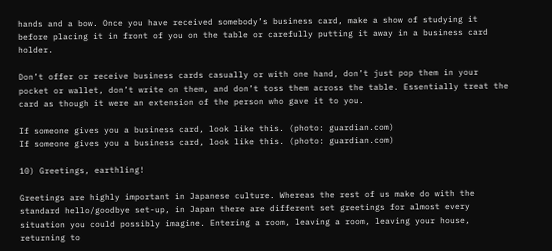hands and a bow. Once you have received somebody’s business card, make a show of studying it before placing it in front of you on the table or carefully putting it away in a business card holder.

Don’t offer or receive business cards casually or with one hand, don’t just pop them in your pocket or wallet, don’t write on them, and don’t toss them across the table. Essentially treat the card as though it were an extension of the person who gave it to you.

If someone gives you a business card, look like this. (photo: guardian.com)
If someone gives you a business card, look like this. (photo: guardian.com)

10) Greetings, earthling!

Greetings are highly important in Japanese culture. Whereas the rest of us make do with the standard hello/goodbye set-up, in Japan there are different set greetings for almost every situation you could possibly imagine. Entering a room, leaving a room, leaving your house, returning to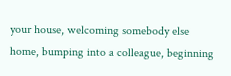your house, welcoming somebody else home, bumping into a colleague, beginning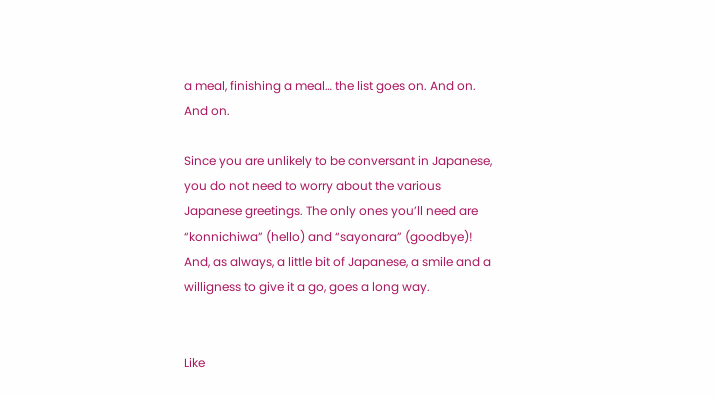a meal, finishing a meal… the list goes on. And on. And on.

Since you are unlikely to be conversant in Japanese, you do not need to worry about the various Japanese greetings. The only ones you’ll need are “konnichiwa” (hello) and “sayonara” (goodbye)! And, as always, a little bit of Japanese, a smile and a willigness to give it a go, goes a long way.


Like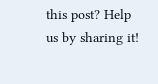this post? Help us by sharing it!